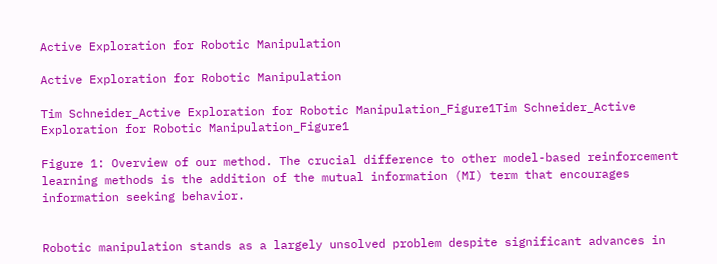Active Exploration for Robotic Manipulation

Active Exploration for Robotic Manipulation

Tim Schneider_Active Exploration for Robotic Manipulation_Figure1Tim Schneider_Active Exploration for Robotic Manipulation_Figure1

Figure 1: Overview of our method. The crucial difference to other model-based reinforcement learning methods is the addition of the mutual information (MI) term that encourages information seeking behavior.


Robotic manipulation stands as a largely unsolved problem despite significant advances in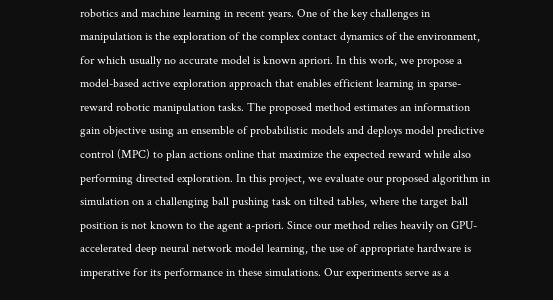robotics and machine learning in recent years. One of the key challenges in manipulation is the exploration of the complex contact dynamics of the environment, for which usually no accurate model is known apriori. In this work, we propose a model-based active exploration approach that enables efficient learning in sparse-reward robotic manipulation tasks. The proposed method estimates an information gain objective using an ensemble of probabilistic models and deploys model predictive control (MPC) to plan actions online that maximize the expected reward while also performing directed exploration. In this project, we evaluate our proposed algorithm in simulation on a challenging ball pushing task on tilted tables, where the target ball position is not known to the agent a-priori. Since our method relies heavily on GPU-accelerated deep neural network model learning, the use of appropriate hardware is imperative for its performance in these simulations. Our experiments serve as a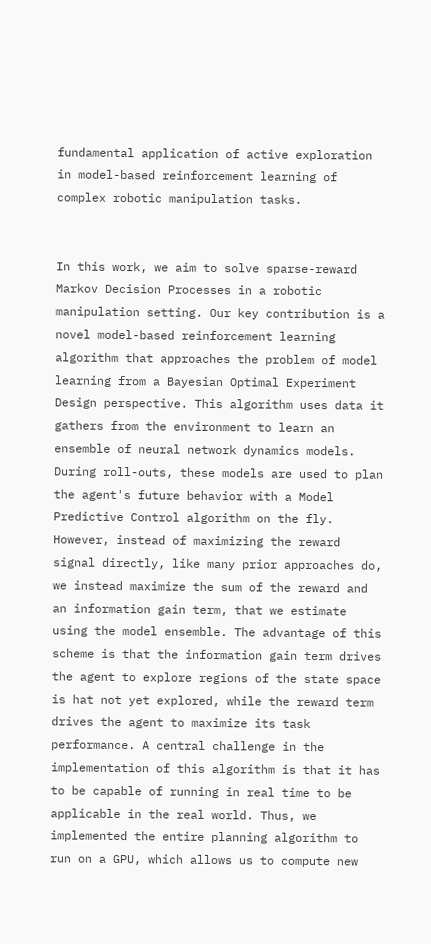fundamental application of active exploration in model-based reinforcement learning of complex robotic manipulation tasks.


In this work, we aim to solve sparse-reward Markov Decision Processes in a robotic manipulation setting. Our key contribution is a novel model-based reinforcement learning algorithm that approaches the problem of model learning from a Bayesian Optimal Experiment Design perspective. This algorithm uses data it gathers from the environment to learn an ensemble of neural network dynamics models. During roll-outs, these models are used to plan the agent's future behavior with a Model Predictive Control algorithm on the fly. However, instead of maximizing the reward signal directly, like many prior approaches do, we instead maximize the sum of the reward and an information gain term, that we estimate using the model ensemble. The advantage of this scheme is that the information gain term drives the agent to explore regions of the state space is hat not yet explored, while the reward term drives the agent to maximize its task performance. A central challenge in the implementation of this algorithm is that it has to be capable of running in real time to be applicable in the real world. Thus, we implemented the entire planning algorithm to run on a GPU, which allows us to compute new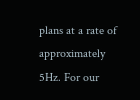plans at a rate of approximately 5Hz. For our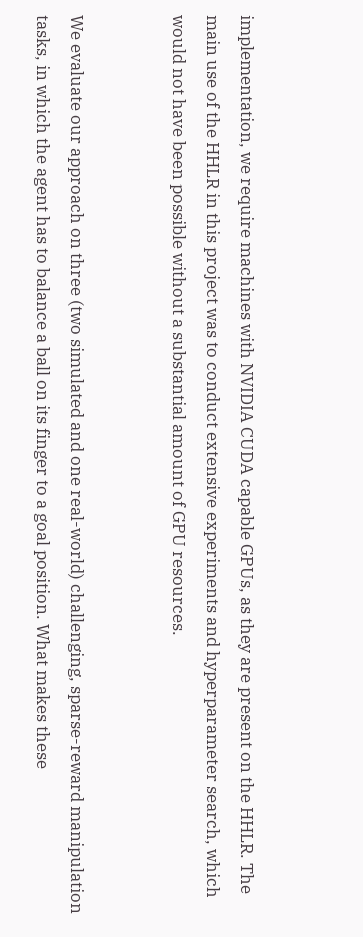implementation, we require machines with NVIDIA CUDA capable GPUs, as they are present on the HHLR. The main use of the HHLR in this project was to conduct extensive experiments and hyperparameter search, which would not have been possible without a substantial amount of GPU resources.


We evaluate our approach on three (two simulated and one real-world) challenging, sparse-reward manipulation tasks, in which the agent has to balance a ball on its finger to a goal position. What makes these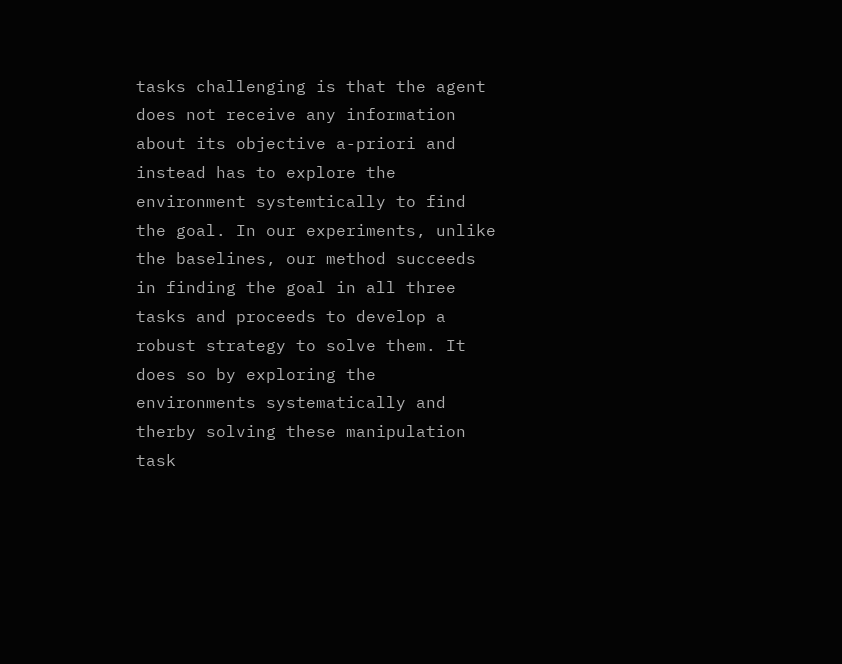tasks challenging is that the agent does not receive any information about its objective a-priori and instead has to explore the environment systemtically to find the goal. In our experiments, unlike the baselines, our method succeeds in finding the goal in all three tasks and proceeds to develop a robust strategy to solve them. It does so by exploring the environments systematically and therby solving these manipulation task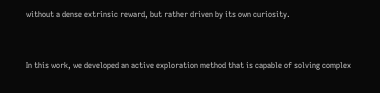without a dense extrinsic reward, but rather driven by its own curiosity.


In this work, we developed an active exploration method that is capable of solving complex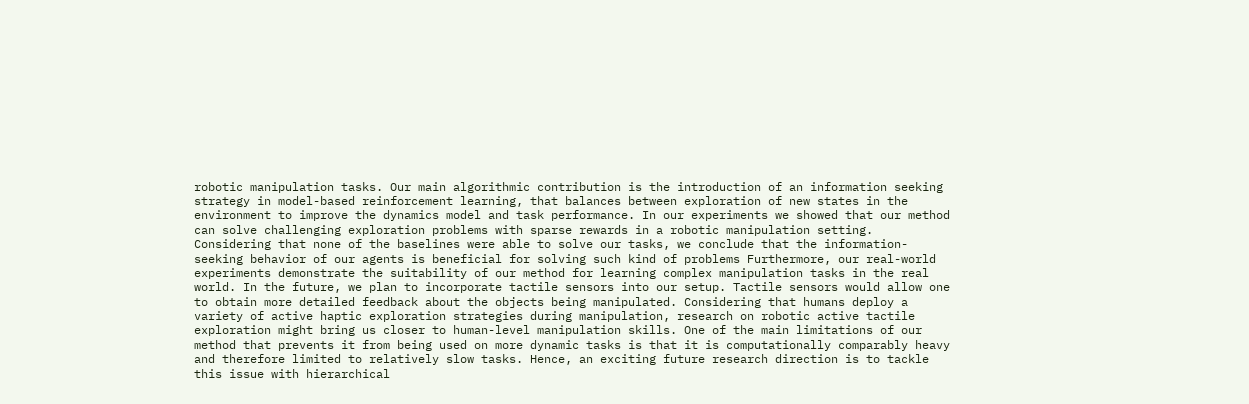robotic manipulation tasks. Our main algorithmic contribution is the introduction of an information seeking strategy in model-based reinforcement learning, that balances between exploration of new states in the environment to improve the dynamics model and task performance. In our experiments we showed that our method can solve challenging exploration problems with sparse rewards in a robotic manipulation setting. Considering that none of the baselines were able to solve our tasks, we conclude that the information-seeking behavior of our agents is beneficial for solving such kind of problems Furthermore, our real-world experiments demonstrate the suitability of our method for learning complex manipulation tasks in the real world. In the future, we plan to incorporate tactile sensors into our setup. Tactile sensors would allow one to obtain more detailed feedback about the objects being manipulated. Considering that humans deploy a variety of active haptic exploration strategies during manipulation, research on robotic active tactile exploration might bring us closer to human-level manipulation skills. One of the main limitations of our method that prevents it from being used on more dynamic tasks is that it is computationally comparably heavy and therefore limited to relatively slow tasks. Hence, an exciting future research direction is to tackle this issue with hierarchical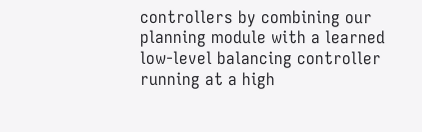controllers by combining our planning module with a learned low-level balancing controller running at a high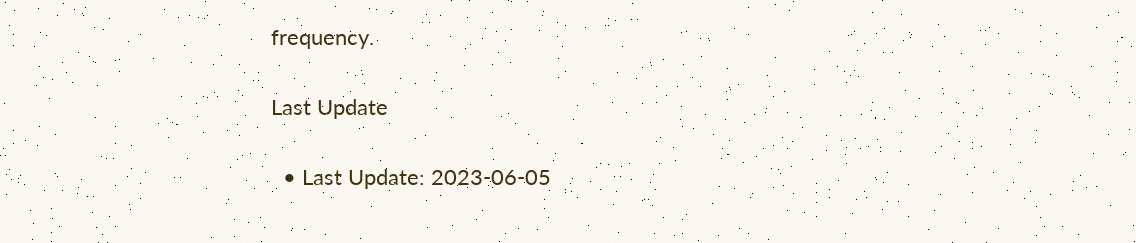frequency.

Last Update

  • Last Update: 2023-06-05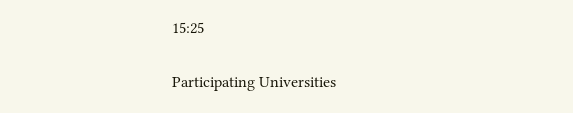15:25

Participating Universities